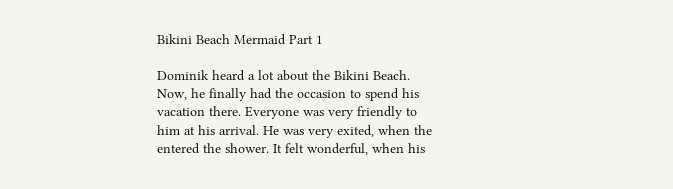Bikini Beach Mermaid Part 1

Dominik heard a lot about the Bikini Beach. Now, he finally had the occasion to spend his vacation there. Everyone was very friendly to him at his arrival. He was very exited, when the entered the shower. It felt wonderful, when his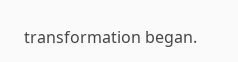transformation began.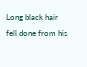Long black hair fell done from his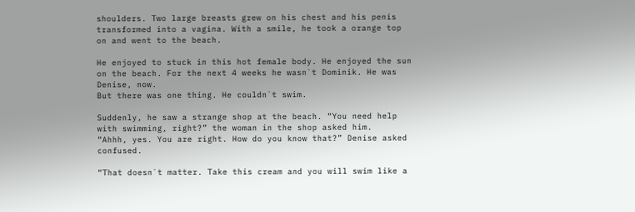shoulders. Two large breasts grew on his chest and his penis transformed into a vagina. With a smile, he took a orange top on and went to the beach.

He enjoyed to stuck in this hot female body. He enjoyed the sun on the beach. For the next 4 weeks he wasn`t Dominik. He was Denise, now.
But there was one thing. He couldn`t swim.

Suddenly, he saw a strange shop at the beach. “You need help with swimming, right?” the woman in the shop asked him.
“Ahhh, yes. You are right. How do you know that?” Denise asked confused.

“That doesn`t matter. Take this cream and you will swim like a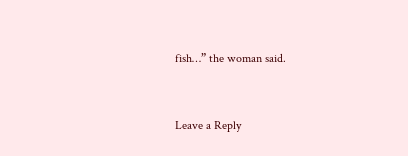fish…” the woman said.


Leave a Reply